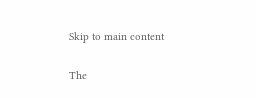Skip to main content

The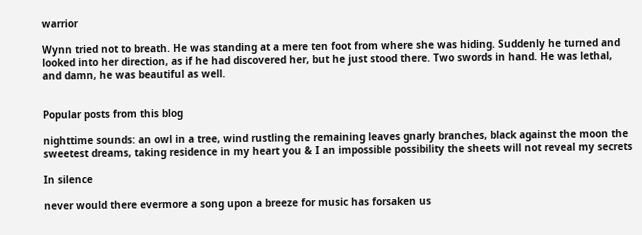warrior

Wynn tried not to breath. He was standing at a mere ten foot from where she was hiding. Suddenly he turned and looked into her direction, as if he had discovered her, but he just stood there. Two swords in hand. He was lethal, and damn, he was beautiful as well.


Popular posts from this blog

nighttime sounds: an owl in a tree, wind rustling the remaining leaves gnarly branches, black against the moon the sweetest dreams, taking residence in my heart you & I an impossible possibility the sheets will not reveal my secrets

In silence

never would there evermore a song upon a breeze for music has forsaken us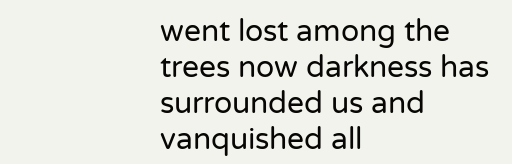went lost among the trees now darkness has surrounded us and vanquished all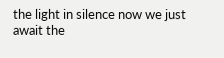the light in silence now we just await the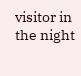visitor in the night